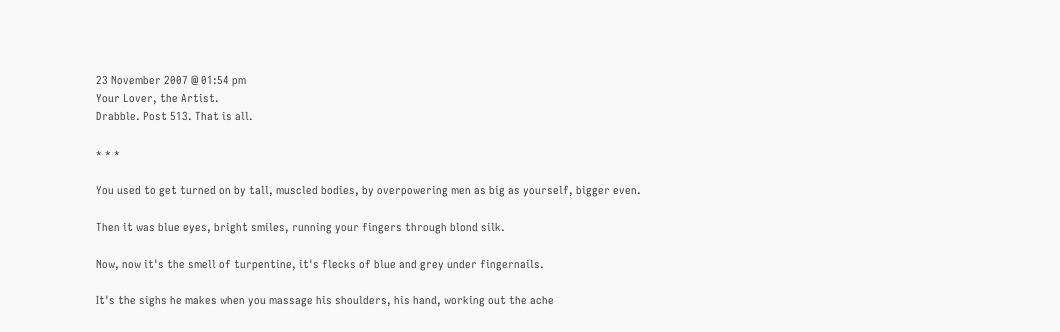23 November 2007 @ 01:54 pm
Your Lover, the Artist.
Drabble. Post 513. That is all.

* * *

You used to get turned on by tall, muscled bodies, by overpowering men as big as yourself, bigger even.

Then it was blue eyes, bright smiles, running your fingers through blond silk.

Now, now it's the smell of turpentine, it's flecks of blue and grey under fingernails.

It's the sighs he makes when you massage his shoulders, his hand, working out the ache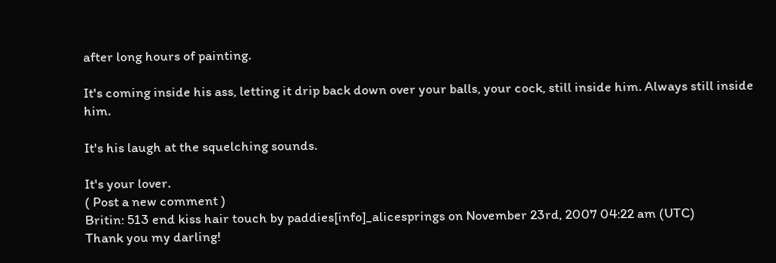after long hours of painting.

It's coming inside his ass, letting it drip back down over your balls, your cock, still inside him. Always still inside him.

It's his laugh at the squelching sounds.

It's your lover.
( Post a new comment )
Britin: 513 end kiss hair touch by paddies[info]_alicesprings on November 23rd, 2007 04:22 am (UTC)
Thank you my darling!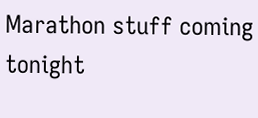Marathon stuff coming tonight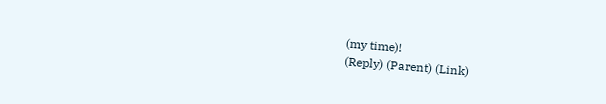(my time)!
(Reply) (Parent) (Link)